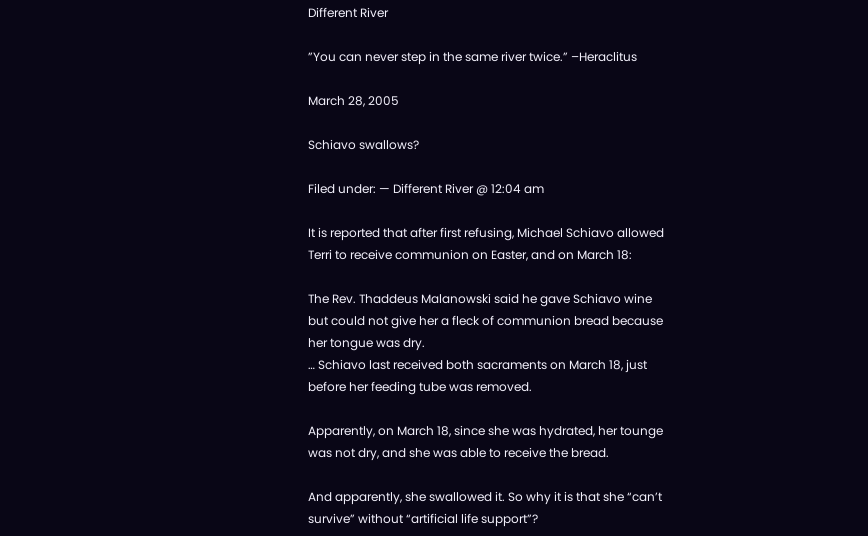Different River

”You can never step in the same river twice.” –Heraclitus

March 28, 2005

Schiavo swallows?

Filed under: — Different River @ 12:04 am

It is reported that after first refusing, Michael Schiavo allowed Terri to receive communion on Easter, and on March 18:

The Rev. Thaddeus Malanowski said he gave Schiavo wine but could not give her a fleck of communion bread because her tongue was dry.
… Schiavo last received both sacraments on March 18, just before her feeding tube was removed.

Apparently, on March 18, since she was hydrated, her tounge was not dry, and she was able to receive the bread.

And apparently, she swallowed it. So why it is that she “can’t survive” without “artificial life support”?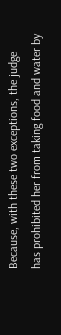Because, with these two exceptions, the judge has prohibited her from taking food and water by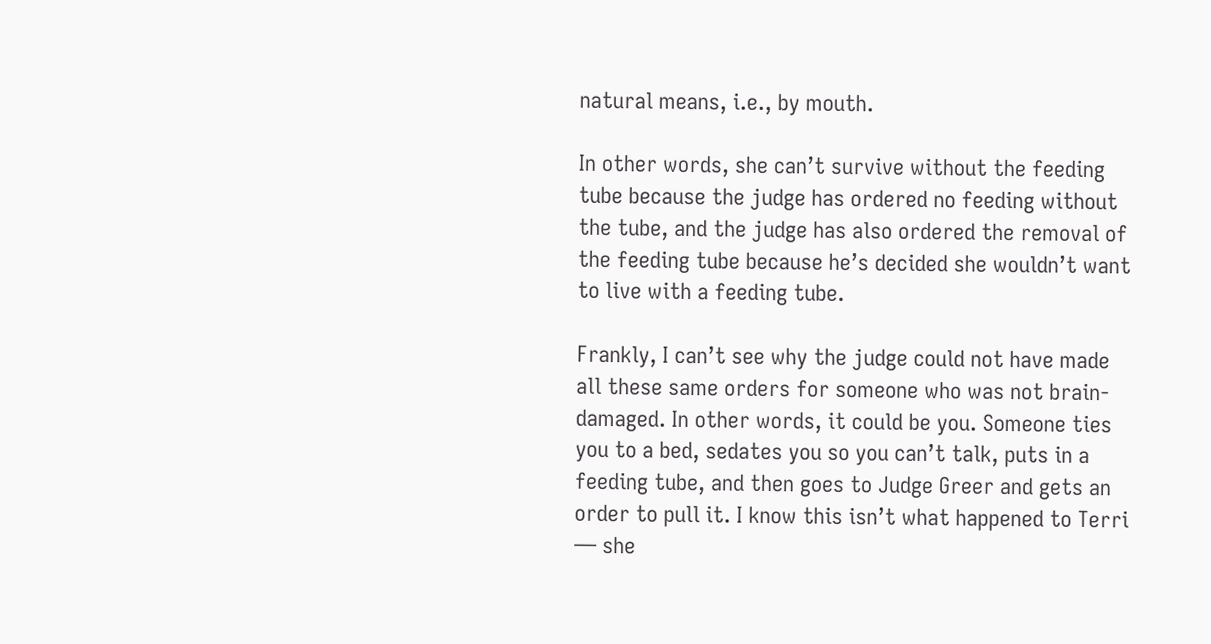natural means, i.e., by mouth.

In other words, she can’t survive without the feeding tube because the judge has ordered no feeding without the tube, and the judge has also ordered the removal of the feeding tube because he’s decided she wouldn’t want to live with a feeding tube.

Frankly, I can’t see why the judge could not have made all these same orders for someone who was not brain-damaged. In other words, it could be you. Someone ties you to a bed, sedates you so you can’t talk, puts in a feeding tube, and then goes to Judge Greer and gets an order to pull it. I know this isn’t what happened to Terri — she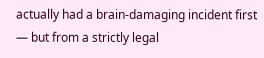actually had a brain-damaging incident first — but from a strictly legal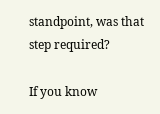standpoint, was that step required?

If you know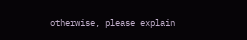otherwise, please explain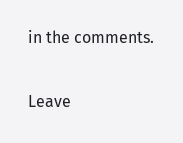in the comments.

Leave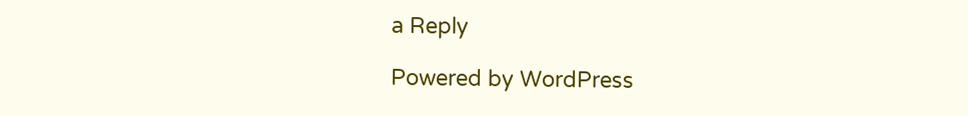a Reply

Powered by WordPress